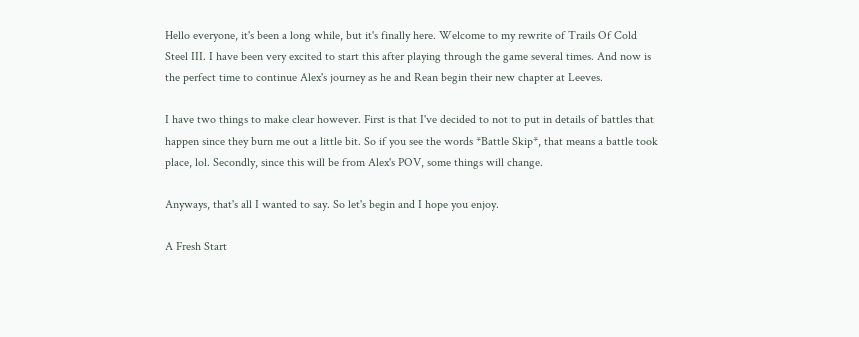Hello everyone, it's been a long while, but it's finally here. Welcome to my rewrite of Trails Of Cold Steel III. I have been very excited to start this after playing through the game several times. And now is the perfect time to continue Alex's journey as he and Rean begin their new chapter at Leeves.

I have two things to make clear however. First is that I've decided to not to put in details of battles that happen since they burn me out a little bit. So if you see the words *Battle Skip*, that means a battle took place, lol. Secondly, since this will be from Alex's POV, some things will change.

Anyways, that's all I wanted to say. So let's begin and I hope you enjoy.

A Fresh Start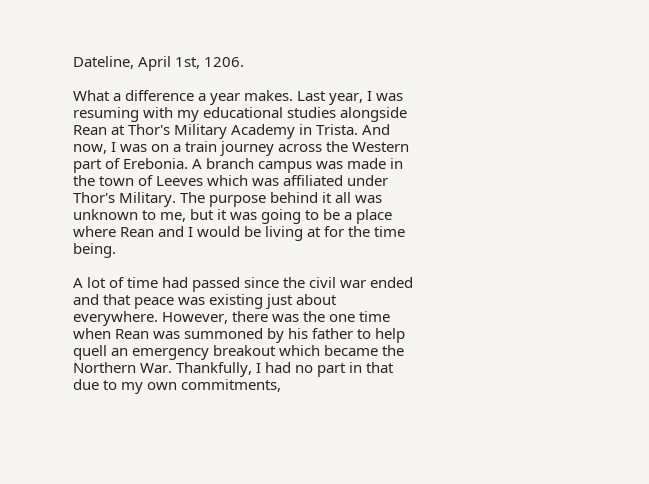Dateline, April 1st, 1206.

What a difference a year makes. Last year, I was resuming with my educational studies alongside Rean at Thor's Military Academy in Trista. And now, I was on a train journey across the Western part of Erebonia. A branch campus was made in the town of Leeves which was affiliated under Thor's Military. The purpose behind it all was unknown to me, but it was going to be a place where Rean and I would be living at for the time being.

A lot of time had passed since the civil war ended and that peace was existing just about everywhere. However, there was the one time when Rean was summoned by his father to help quell an emergency breakout which became the Northern War. Thankfully, I had no part in that due to my own commitments,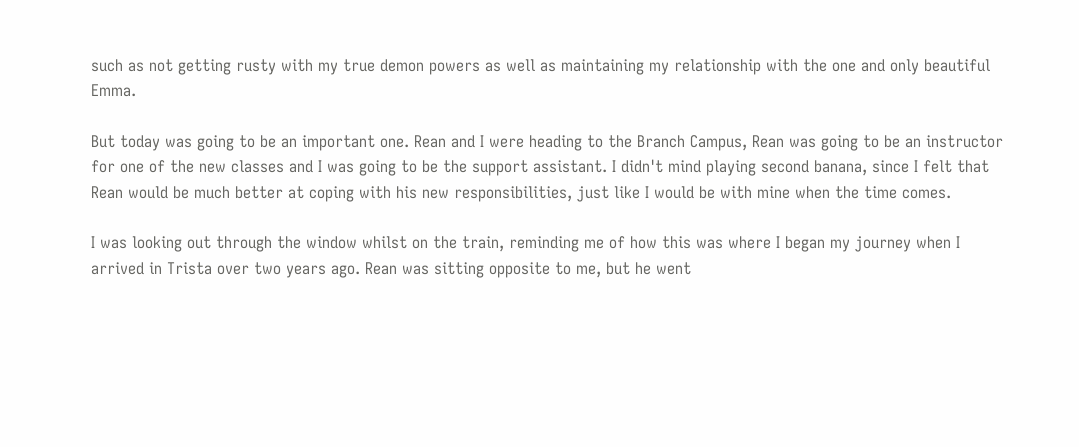such as not getting rusty with my true demon powers as well as maintaining my relationship with the one and only beautiful Emma.

But today was going to be an important one. Rean and I were heading to the Branch Campus, Rean was going to be an instructor for one of the new classes and I was going to be the support assistant. I didn't mind playing second banana, since I felt that Rean would be much better at coping with his new responsibilities, just like I would be with mine when the time comes.

I was looking out through the window whilst on the train, reminding me of how this was where I began my journey when I arrived in Trista over two years ago. Rean was sitting opposite to me, but he went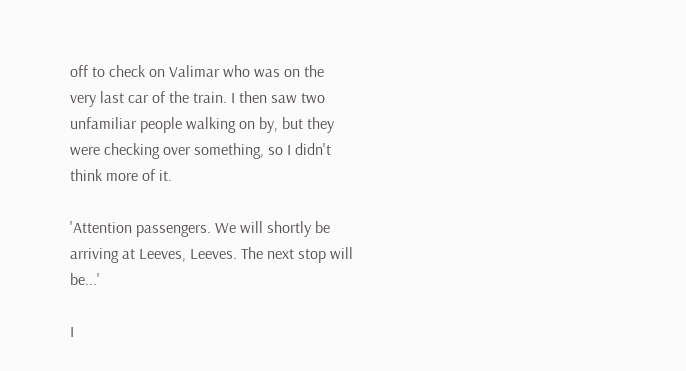off to check on Valimar who was on the very last car of the train. I then saw two unfamiliar people walking on by, but they were checking over something, so I didn't think more of it.

'Attention passengers. We will shortly be arriving at Leeves, Leeves. The next stop will be...'

I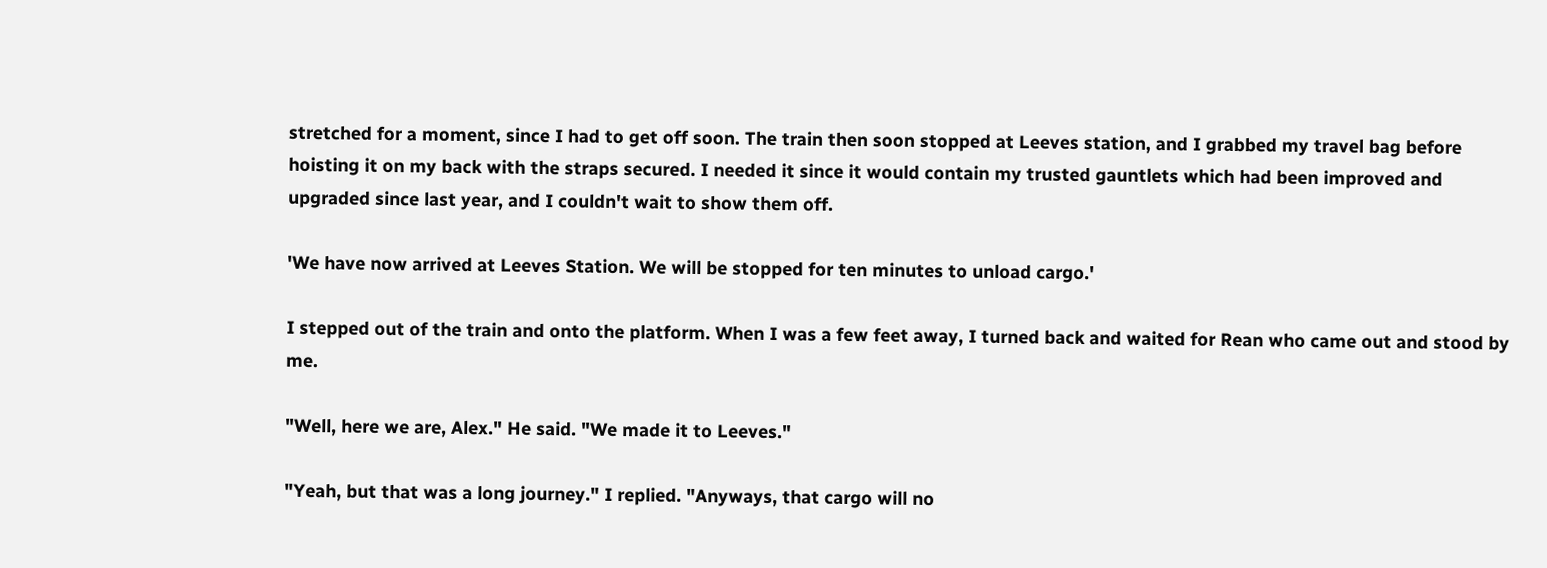stretched for a moment, since I had to get off soon. The train then soon stopped at Leeves station, and I grabbed my travel bag before hoisting it on my back with the straps secured. I needed it since it would contain my trusted gauntlets which had been improved and upgraded since last year, and I couldn't wait to show them off.

'We have now arrived at Leeves Station. We will be stopped for ten minutes to unload cargo.'

I stepped out of the train and onto the platform. When I was a few feet away, I turned back and waited for Rean who came out and stood by me.

"Well, here we are, Alex." He said. "We made it to Leeves."

"Yeah, but that was a long journey." I replied. "Anyways, that cargo will no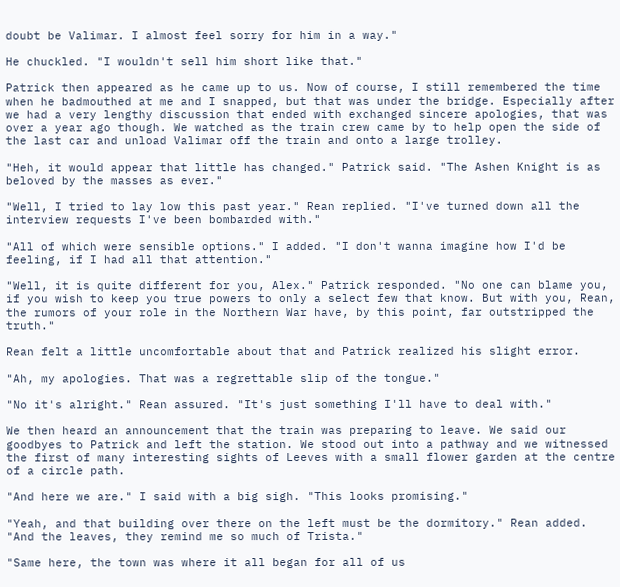doubt be Valimar. I almost feel sorry for him in a way."

He chuckled. "I wouldn't sell him short like that."

Patrick then appeared as he came up to us. Now of course, I still remembered the time when he badmouthed at me and I snapped, but that was under the bridge. Especially after we had a very lengthy discussion that ended with exchanged sincere apologies, that was over a year ago though. We watched as the train crew came by to help open the side of the last car and unload Valimar off the train and onto a large trolley.

"Heh, it would appear that little has changed." Patrick said. "The Ashen Knight is as beloved by the masses as ever."

"Well, I tried to lay low this past year." Rean replied. "I've turned down all the interview requests I've been bombarded with."

"All of which were sensible options." I added. "I don't wanna imagine how I'd be feeling, if I had all that attention."

"Well, it is quite different for you, Alex." Patrick responded. "No one can blame you, if you wish to keep you true powers to only a select few that know. But with you, Rean, the rumors of your role in the Northern War have, by this point, far outstripped the truth."

Rean felt a little uncomfortable about that and Patrick realized his slight error.

"Ah, my apologies. That was a regrettable slip of the tongue."

"No it's alright." Rean assured. "It's just something I'll have to deal with."

We then heard an announcement that the train was preparing to leave. We said our goodbyes to Patrick and left the station. We stood out into a pathway and we witnessed the first of many interesting sights of Leeves with a small flower garden at the centre of a circle path.

"And here we are." I said with a big sigh. "This looks promising."

"Yeah, and that building over there on the left must be the dormitory." Rean added. "And the leaves, they remind me so much of Trista."

"Same here, the town was where it all began for all of us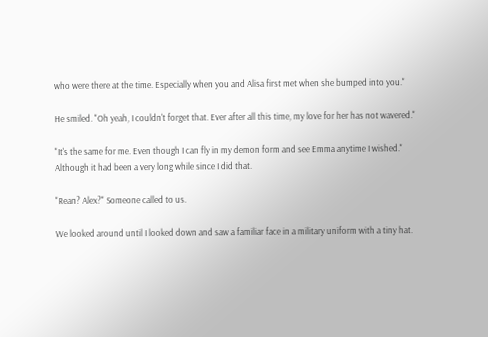who were there at the time. Especially when you and Alisa first met when she bumped into you."

He smiled. "Oh yeah, I couldn't forget that. Ever after all this time, my love for her has not wavered."

"It's the same for me. Even though I can fly in my demon form and see Emma anytime I wished." Although it had been a very long while since I did that.

"Rean? Alex?" Someone called to us.

We looked around until I looked down and saw a familiar face in a military uniform with a tiny hat.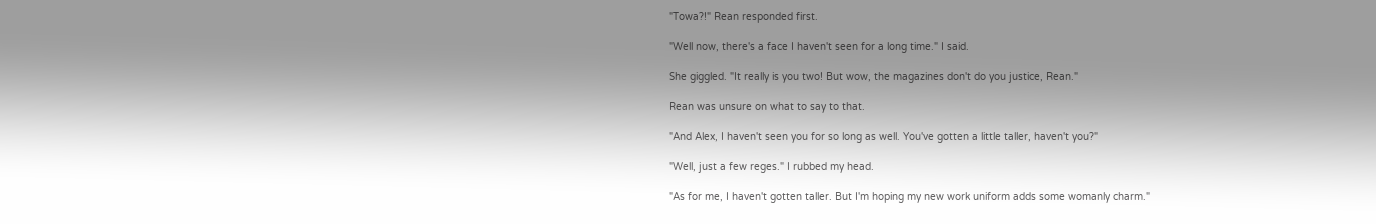"Towa?!" Rean responded first.

"Well now, there's a face I haven't seen for a long time." I said.

She giggled. "It really is you two! But wow, the magazines don't do you justice, Rean."

Rean was unsure on what to say to that.

"And Alex, I haven't seen you for so long as well. You've gotten a little taller, haven't you?"

"Well, just a few reges." I rubbed my head.

"As for me, I haven't gotten taller. But I'm hoping my new work uniform adds some womanly charm."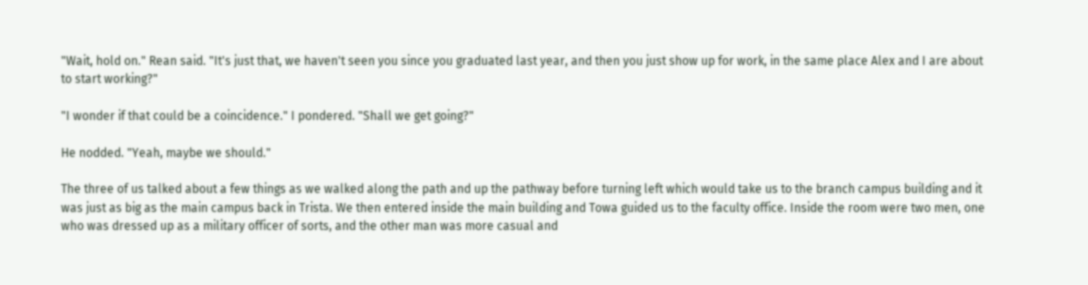"Wait, hold on." Rean said. "It's just that, we haven't seen you since you graduated last year, and then you just show up for work, in the same place Alex and I are about to start working?"

"I wonder if that could be a coincidence." I pondered. "Shall we get going?"

He nodded. "Yeah, maybe we should."

The three of us talked about a few things as we walked along the path and up the pathway before turning left which would take us to the branch campus building and it was just as big as the main campus back in Trista. We then entered inside the main building and Towa guided us to the faculty office. Inside the room were two men, one who was dressed up as a military officer of sorts, and the other man was more casual and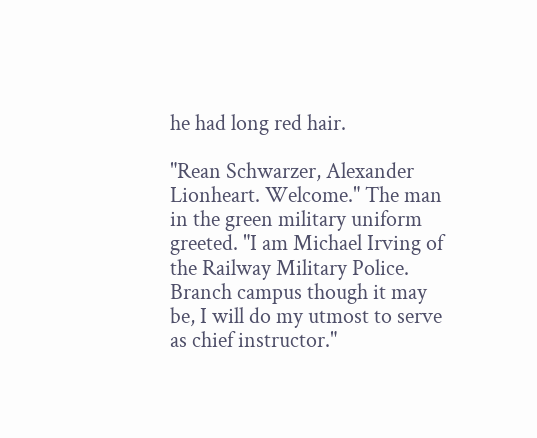he had long red hair.

"Rean Schwarzer, Alexander Lionheart. Welcome." The man in the green military uniform greeted. "I am Michael Irving of the Railway Military Police. Branch campus though it may be, I will do my utmost to serve as chief instructor."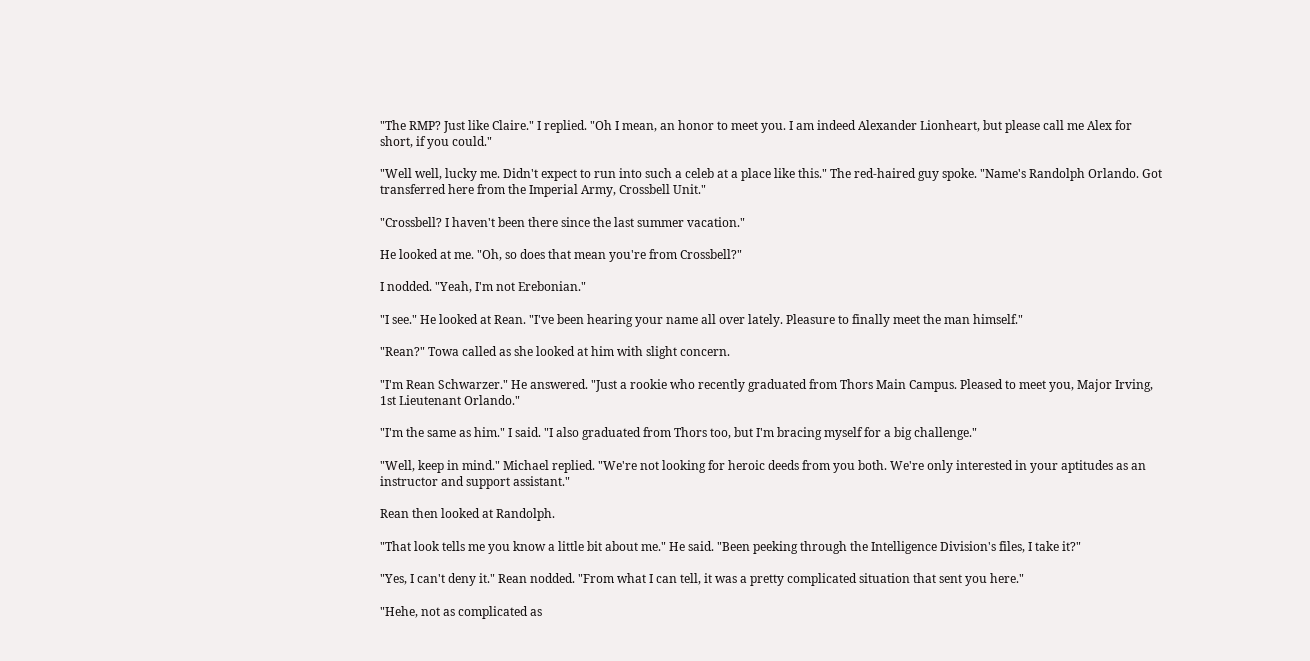"The RMP? Just like Claire." I replied. "Oh I mean, an honor to meet you. I am indeed Alexander Lionheart, but please call me Alex for short, if you could."

"Well well, lucky me. Didn't expect to run into such a celeb at a place like this." The red-haired guy spoke. "Name's Randolph Orlando. Got transferred here from the Imperial Army, Crossbell Unit."

"Crossbell? I haven't been there since the last summer vacation."

He looked at me. "Oh, so does that mean you're from Crossbell?"

I nodded. "Yeah, I'm not Erebonian."

"I see." He looked at Rean. "I've been hearing your name all over lately. Pleasure to finally meet the man himself."

"Rean?" Towa called as she looked at him with slight concern.

"I'm Rean Schwarzer." He answered. "Just a rookie who recently graduated from Thors Main Campus. Pleased to meet you, Major Irving, 1st Lieutenant Orlando."

"I'm the same as him." I said. "I also graduated from Thors too, but I'm bracing myself for a big challenge."

"Well, keep in mind." Michael replied. "We're not looking for heroic deeds from you both. We're only interested in your aptitudes as an instructor and support assistant."

Rean then looked at Randolph.

"That look tells me you know a little bit about me." He said. "Been peeking through the Intelligence Division's files, I take it?"

"Yes, I can't deny it." Rean nodded. "From what I can tell, it was a pretty complicated situation that sent you here."

"Hehe, not as complicated as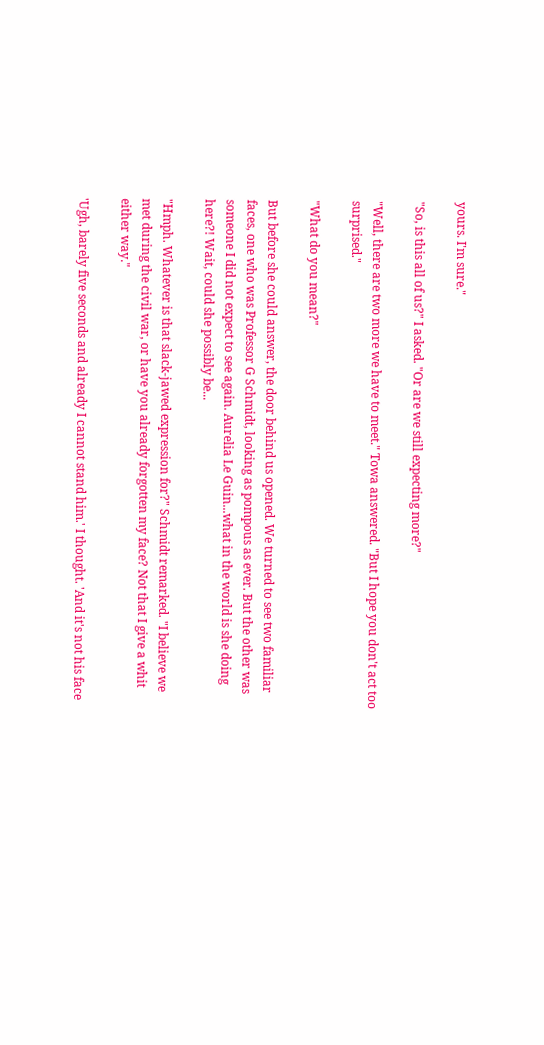yours. I'm sure."

"So, is this all of us?" I asked. "Or are we still expecting more?"

"Well, there are two more we have to meet." Towa answered. "But I hope you don't act too surprised."

"What do you mean?"

But before she could answer, the door behind us opened. We turned to see two familiar faces, one who was Professor G Schmidt, looking as pompous as ever. But the other was someone I did not expect to see again. Aurelia Le Guin...what in the world is she doing here?! Wait, could she possibly be...

"Hmph. Whatever is that slack-jawed expression for?" Schmidt remarked. "I believe we met during the civil war, or have you already forgotten my face? Not that I give a whit either way."

'Ugh, barely five seconds and already I cannot stand him.' I thought. 'And it's not his face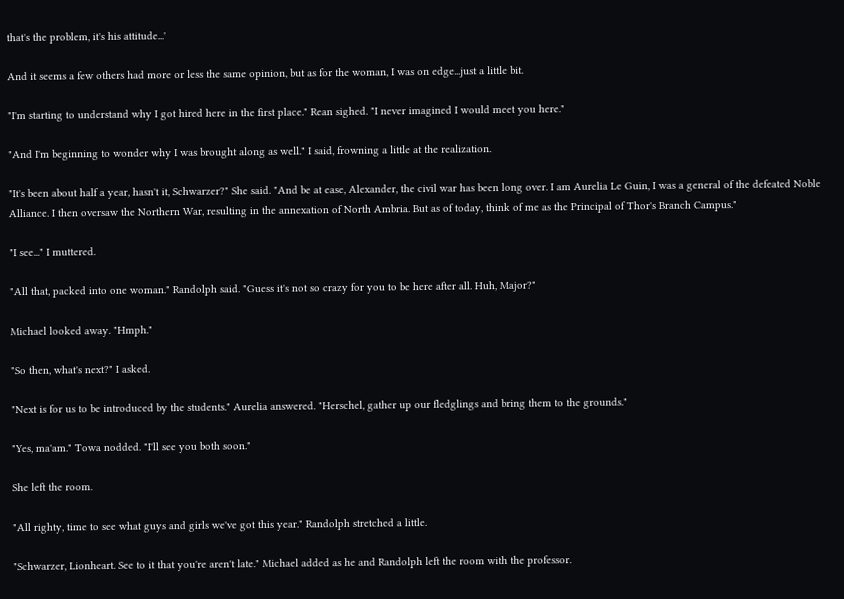that's the problem, it's his attitude...'

And it seems a few others had more or less the same opinion, but as for the woman, I was on edge...just a little bit.

"I'm starting to understand why I got hired here in the first place." Rean sighed. "I never imagined I would meet you here."

"And I'm beginning to wonder why I was brought along as well." I said, frowning a little at the realization.

"It's been about half a year, hasn't it, Schwarzer?" She said. "And be at ease, Alexander, the civil war has been long over. I am Aurelia Le Guin, I was a general of the defeated Noble Alliance. I then oversaw the Northern War, resulting in the annexation of North Ambria. But as of today, think of me as the Principal of Thor's Branch Campus."

"I see..." I muttered.

"All that, packed into one woman." Randolph said. "Guess it's not so crazy for you to be here after all. Huh, Major?"

Michael looked away. "Hmph."

"So then, what's next?" I asked.

"Next is for us to be introduced by the students." Aurelia answered. "Herschel, gather up our fledglings and bring them to the grounds."

"Yes, ma'am." Towa nodded. "I'll see you both soon."

She left the room.

"All righty, time to see what guys and girls we've got this year." Randolph stretched a little.

"Schwarzer, Lionheart. See to it that you're aren't late." Michael added as he and Randolph left the room with the professor.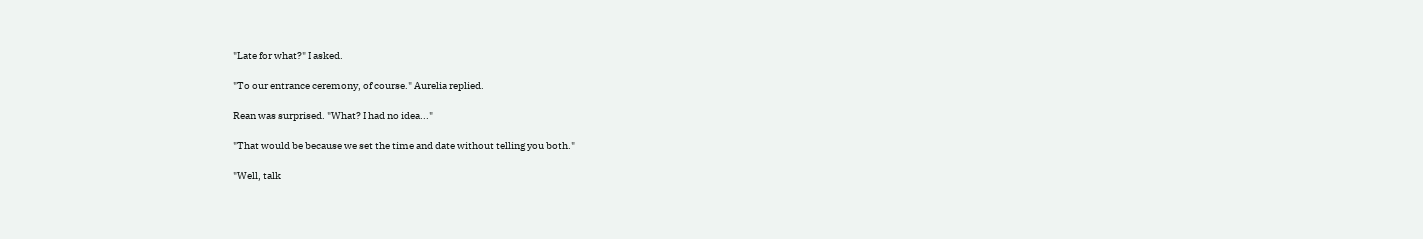"Late for what?" I asked.

"To our entrance ceremony, of course." Aurelia replied.

Rean was surprised. "What? I had no idea..."

"That would be because we set the time and date without telling you both."

"Well, talk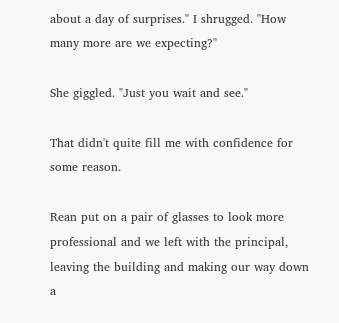about a day of surprises." I shrugged. "How many more are we expecting?"

She giggled. "Just you wait and see."

That didn't quite fill me with confidence for some reason.

Rean put on a pair of glasses to look more professional and we left with the principal, leaving the building and making our way down a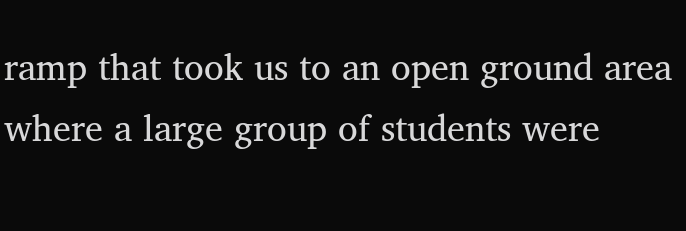ramp that took us to an open ground area where a large group of students were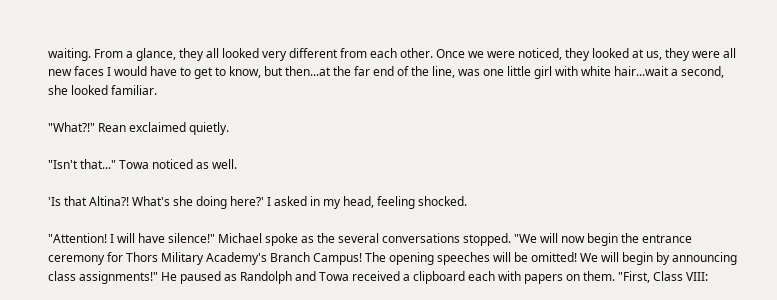waiting. From a glance, they all looked very different from each other. Once we were noticed, they looked at us, they were all new faces I would have to get to know, but then...at the far end of the line, was one little girl with white hair...wait a second, she looked familiar.

"What?!" Rean exclaimed quietly.

"Isn't that..." Towa noticed as well.

'Is that Altina?! What's she doing here?' I asked in my head, feeling shocked.

"Attention! I will have silence!" Michael spoke as the several conversations stopped. "We will now begin the entrance ceremony for Thors Military Academy's Branch Campus! The opening speeches will be omitted! We will begin by announcing class assignments!" He paused as Randolph and Towa received a clipboard each with papers on them. "First, Class VIII: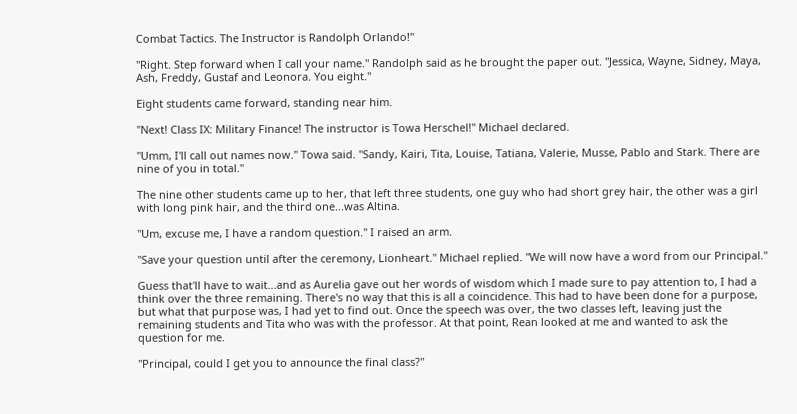Combat Tactics. The Instructor is Randolph Orlando!"

"Right. Step forward when I call your name." Randolph said as he brought the paper out. "Jessica, Wayne, Sidney, Maya, Ash, Freddy, Gustaf and Leonora. You eight."

Eight students came forward, standing near him.

"Next! Class IX: Military Finance! The instructor is Towa Herschel!" Michael declared.

"Umm, I'll call out names now." Towa said. "Sandy, Kairi, Tita, Louise, Tatiana, Valerie, Musse, Pablo and Stark. There are nine of you in total."

The nine other students came up to her, that left three students, one guy who had short grey hair, the other was a girl with long pink hair, and the third one...was Altina.

"Um, excuse me, I have a random question." I raised an arm.

"Save your question until after the ceremony, Lionheart." Michael replied. "We will now have a word from our Principal."

Guess that'll have to wait...and as Aurelia gave out her words of wisdom which I made sure to pay attention to, I had a think over the three remaining. There's no way that this is all a coincidence. This had to have been done for a purpose, but what that purpose was, I had yet to find out. Once the speech was over, the two classes left, leaving just the remaining students and Tita who was with the professor. At that point, Rean looked at me and wanted to ask the question for me.

"Principal, could I get you to announce the final class?"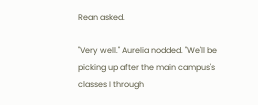Rean asked.

"Very well." Aurelia nodded. "We'll be picking up after the main campus's classes I through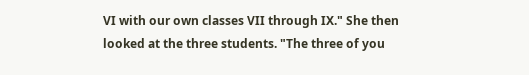VI with our own classes VII through IX." She then looked at the three students. "The three of you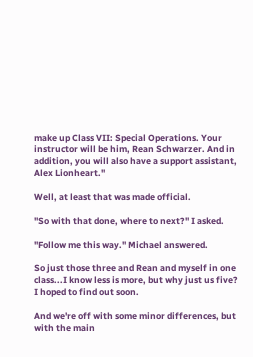make up Class VII: Special Operations. Your instructor will be him, Rean Schwarzer. And in addition, you will also have a support assistant, Alex Lionheart."

Well, at least that was made official.

"So with that done, where to next?" I asked.

"Follow me this way." Michael answered.

So just those three and Rean and myself in one class...I know less is more, but why just us five? I hoped to find out soon.

And we're off with some minor differences, but with the main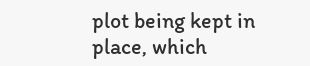plot being kept in place, which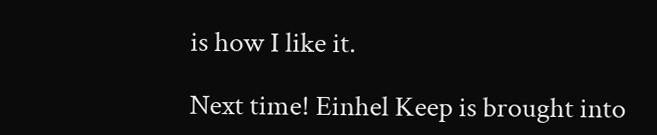is how I like it.

Next time! Einhel Keep is brought into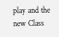play and the new Class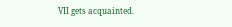VII gets acquainted.